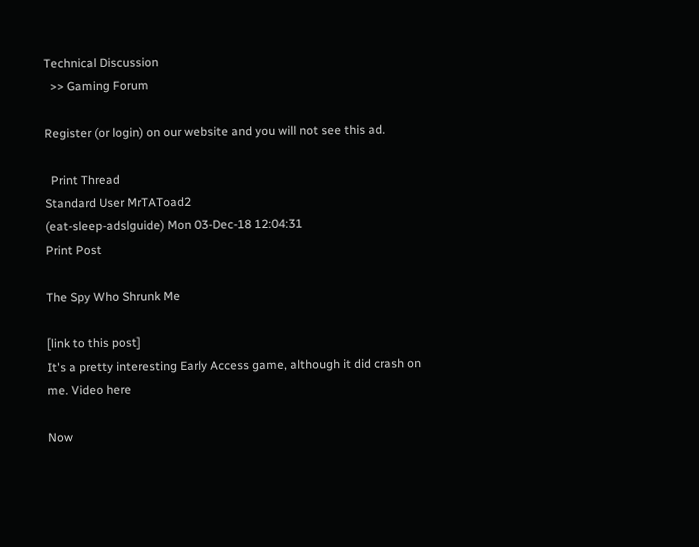Technical Discussion
  >> Gaming Forum

Register (or login) on our website and you will not see this ad.

  Print Thread
Standard User MrTAToad2
(eat-sleep-adslguide) Mon 03-Dec-18 12:04:31
Print Post

The Spy Who Shrunk Me

[link to this post]
It's a pretty interesting Early Access game, although it did crash on me. Video here

Now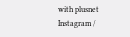with plusnet
Instagram /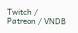Twitch / Patreon / VNDB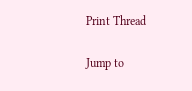Print Thread

Jump to